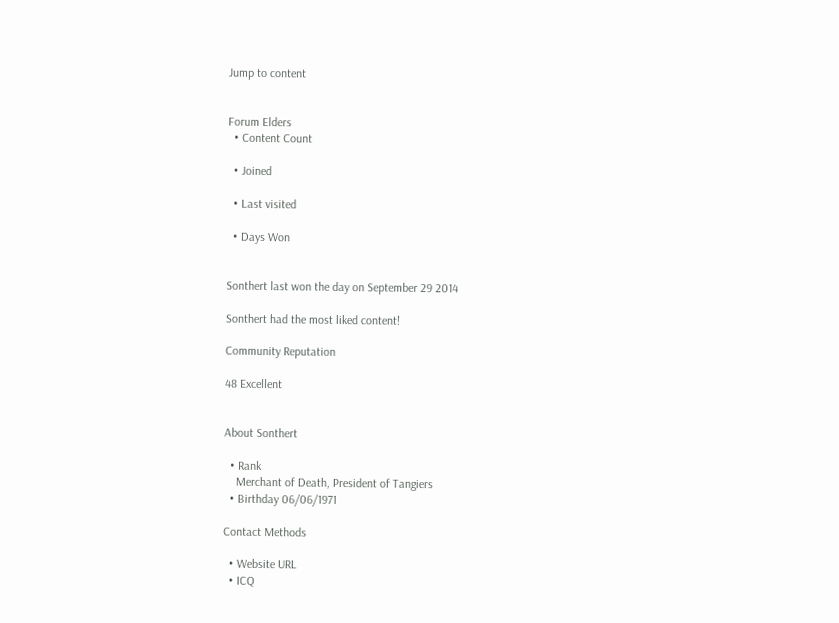Jump to content


Forum Elders
  • Content Count

  • Joined

  • Last visited

  • Days Won


Sonthert last won the day on September 29 2014

Sonthert had the most liked content!

Community Reputation

48 Excellent


About Sonthert

  • Rank
    Merchant of Death, President of Tangiers
  • Birthday 06/06/1971

Contact Methods

  • Website URL
  • ICQ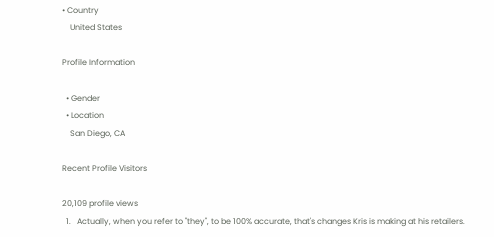• Country
    United States

Profile Information

  • Gender
  • Location
    San Diego, CA

Recent Profile Visitors

20,109 profile views
  1.   Actually, when you refer to "they", to be 100% accurate, that's changes Kris is making at his retailers.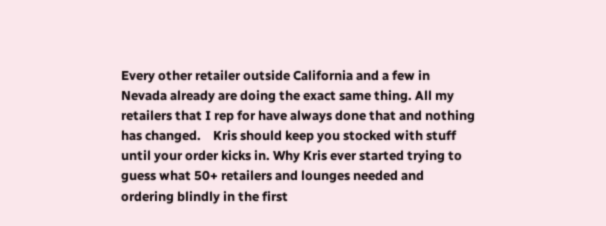Every other retailer outside California and a few in Nevada already are doing the exact same thing. All my retailers that I rep for have always done that and nothing has changed.    Kris should keep you stocked with stuff until your order kicks in. Why Kris ever started trying to guess what 50+ retailers and lounges needed and ordering blindly in the first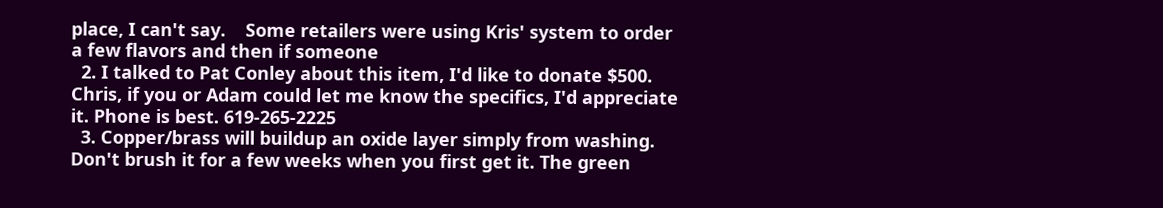place, I can't say.    Some retailers were using Kris' system to order a few flavors and then if someone
  2. I talked to Pat Conley about this item, I'd like to donate $500.   Chris, if you or Adam could let me know the specifics, I'd appreciate it. Phone is best. 619-265-2225
  3. Copper/brass will buildup an oxide layer simply from washing. Don't brush it for a few weeks when you first get it. The green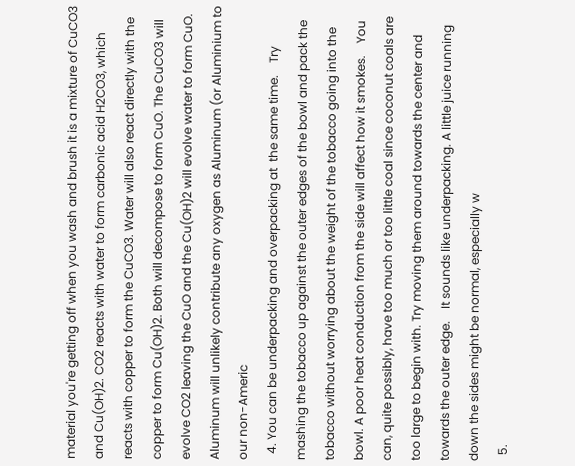material you're getting off when you wash and brush it is a mixture of CuCO3 and Cu(OH)2. CO2 reacts with water to form carbonic acid H2CO3, which reacts with copper to form the CuCO3. Water will also react directly with the copper to form Cu(OH)2. Both will decompose to form CuO. The CuCO3 will evolve CO2 leaving the CuO and the Cu(OH)2 will evolve water to form CuO.    Aluminum will unlikely contribute any oxygen as Aluminum (or Aluminium to our non-Americ
  4. You can be underpacking and overpacking at  the same time.    Try mashing the tobacco up against the outer edges of the bowl and pack the tobacco without worrying about the weight of the tobacco going into the bowl. A poor heat conduction from the side will affect how it smokes.    You can, quite possibly, have too much or too little coal since coconut coals are too large to begin with. Try moving them around towards the center and towards the outer edge.    It sounds like underpacking. A little juice running down the sides might be normal, especially w
  5.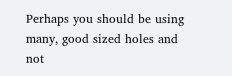Perhaps you should be using many, good sized holes and not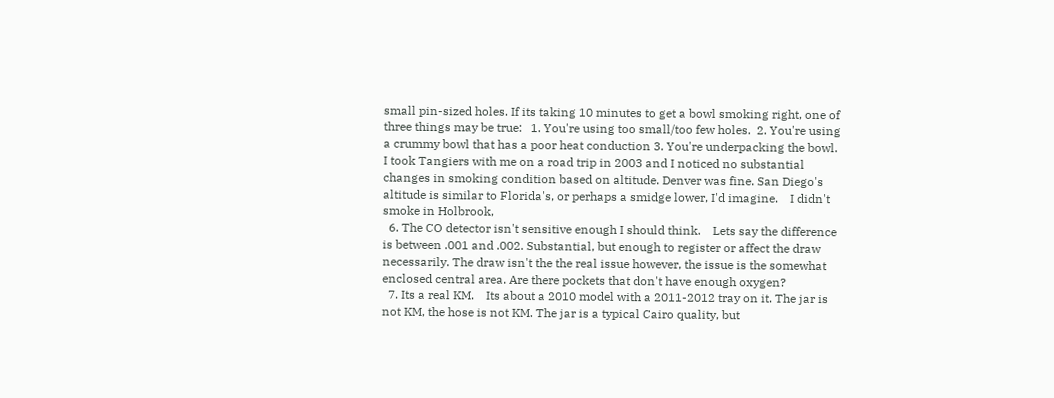small pin-sized holes. If its taking 10 minutes to get a bowl smoking right, one of three things may be true:   1. You're using too small/too few holes.  2. You're using a crummy bowl that has a poor heat conduction 3. You're underpacking the bowl.   I took Tangiers with me on a road trip in 2003 and I noticed no substantial changes in smoking condition based on altitude. Denver was fine. San Diego's altitude is similar to Florida's, or perhaps a smidge lower, I'd imagine.    I didn't smoke in Holbrook,
  6. The CO detector isn't sensitive enough I should think.    Lets say the difference is between .001 and .002. Substantial, but enough to register or affect the draw necessarily. The draw isn't the the real issue however, the issue is the somewhat enclosed central area. Are there pockets that don't have enough oxygen?
  7. Its a real KM.    Its about a 2010 model with a 2011-2012 tray on it. The jar is not KM, the hose is not KM. The jar is a typical Cairo quality, but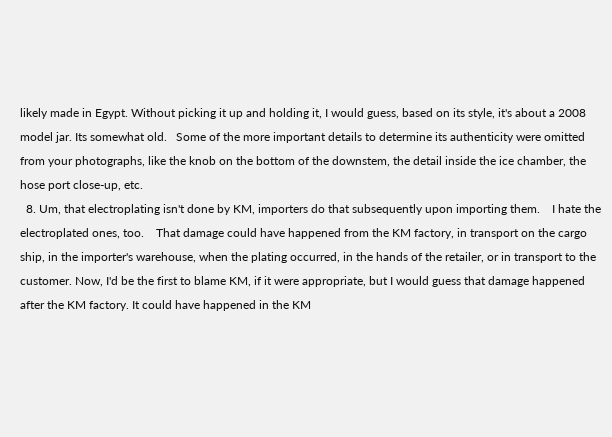likely made in Egypt. Without picking it up and holding it, I would guess, based on its style, it's about a 2008 model jar. Its somewhat old.   Some of the more important details to determine its authenticity were omitted from your photographs, like the knob on the bottom of the downstem, the detail inside the ice chamber, the hose port close-up, etc.
  8. Um, that electroplating isn't done by KM, importers do that subsequently upon importing them.    I hate the electroplated ones, too.    That damage could have happened from the KM factory, in transport on the cargo ship, in the importer's warehouse, when the plating occurred, in the hands of the retailer, or in transport to the customer. Now, I'd be the first to blame KM, if it were appropriate, but I would guess that damage happened after the KM factory. It could have happened in the KM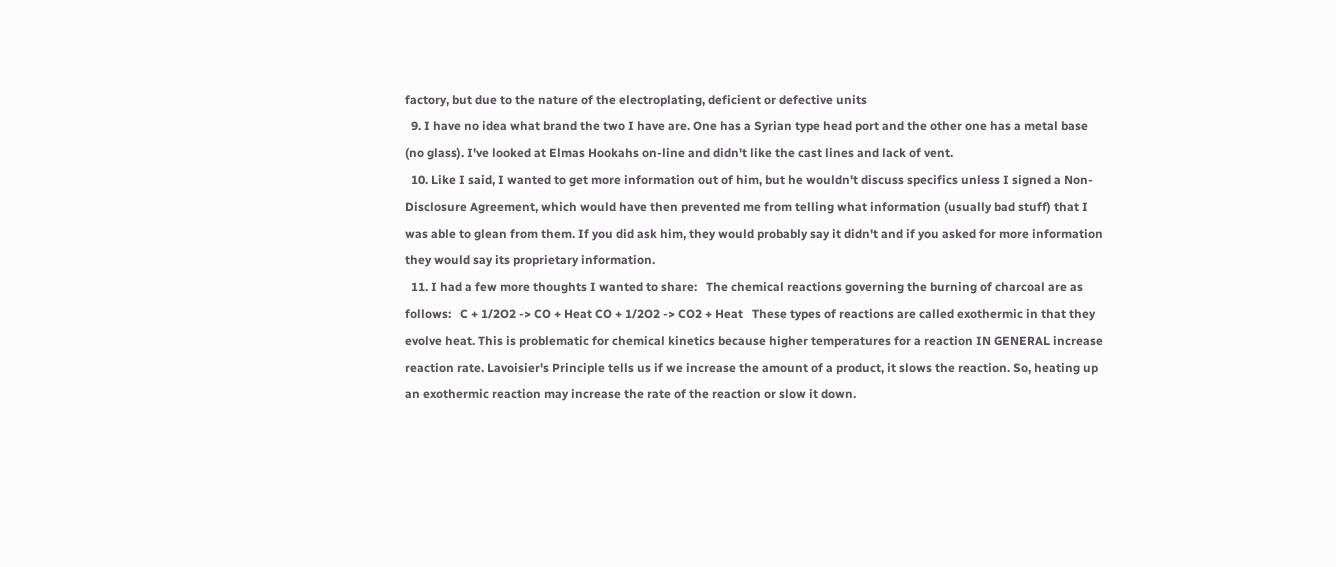factory, but due to the nature of the electroplating, deficient or defective units
  9. I have no idea what brand the two I have are. One has a Syrian type head port and the other one has a metal base (no glass). I've looked at Elmas Hookahs on-line and didn't like the cast lines and lack of vent.
  10. Like I said, I wanted to get more information out of him, but he wouldn't discuss specifics unless I signed a Non-Disclosure Agreement, which would have then prevented me from telling what information (usually bad stuff) that I was able to glean from them. If you did ask him, they would probably say it didn't and if you asked for more information they would say its proprietary information.
  11. I had a few more thoughts I wanted to share:   The chemical reactions governing the burning of charcoal are as follows:   C + 1/2O2 -> CO + Heat CO + 1/2O2 -> CO2 + Heat   These types of reactions are called exothermic in that they evolve heat. This is problematic for chemical kinetics because higher temperatures for a reaction IN GENERAL increase reaction rate. Lavoisier's Principle tells us if we increase the amount of a product, it slows the reaction. So, heating up an exothermic reaction may increase the rate of the reaction or slow it down.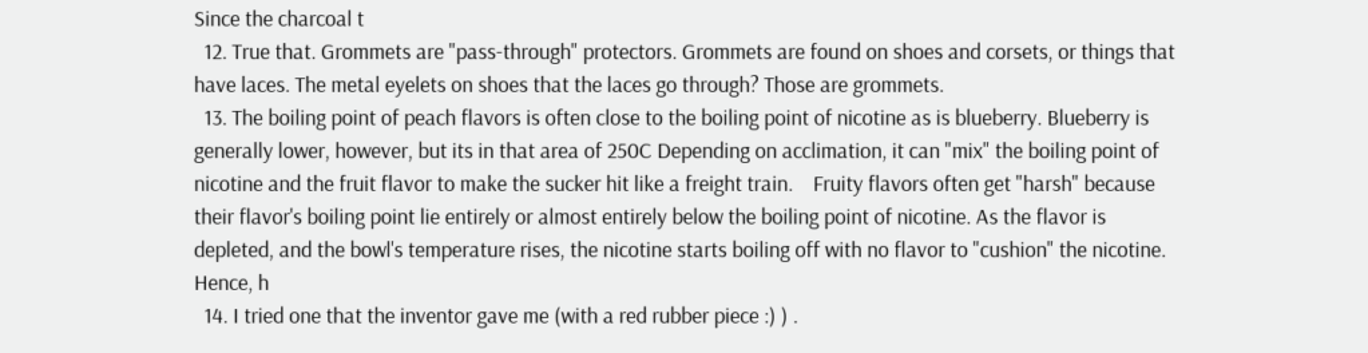Since the charcoal t
  12. True that. Grommets are "pass-through" protectors. Grommets are found on shoes and corsets, or things that have laces. The metal eyelets on shoes that the laces go through? Those are grommets.
  13. The boiling point of peach flavors is often close to the boiling point of nicotine as is blueberry. Blueberry is generally lower, however, but its in that area of 250C Depending on acclimation, it can "mix" the boiling point of nicotine and the fruit flavor to make the sucker hit like a freight train.    Fruity flavors often get "harsh" because their flavor's boiling point lie entirely or almost entirely below the boiling point of nicotine. As the flavor is depleted, and the bowl's temperature rises, the nicotine starts boiling off with no flavor to "cushion" the nicotine. Hence, h
  14. I tried one that the inventor gave me (with a red rubber piece :) ) .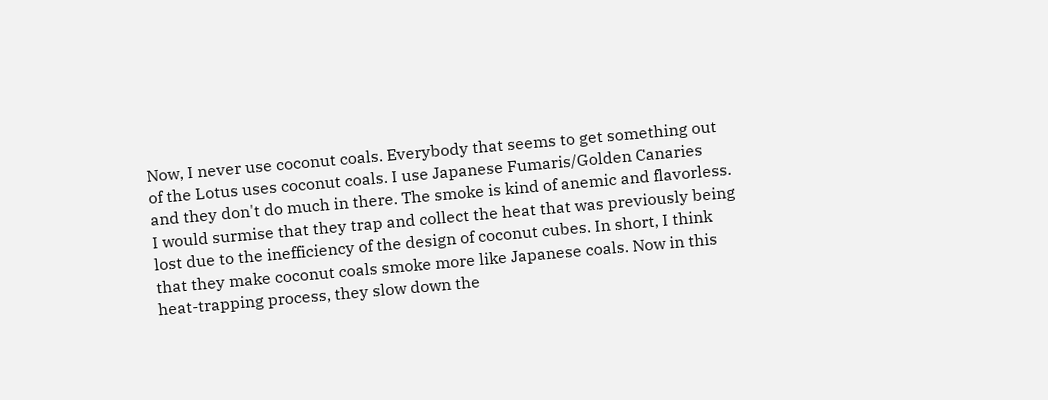Now, I never use coconut coals. Everybody that seems to get something out of the Lotus uses coconut coals. I use Japanese Fumaris/Golden Canaries and they don't do much in there. The smoke is kind of anemic and flavorless. I would surmise that they trap and collect the heat that was previously being lost due to the inefficiency of the design of coconut cubes. In short, I think that they make coconut coals smoke more like Japanese coals. Now in this heat-trapping process, they slow down the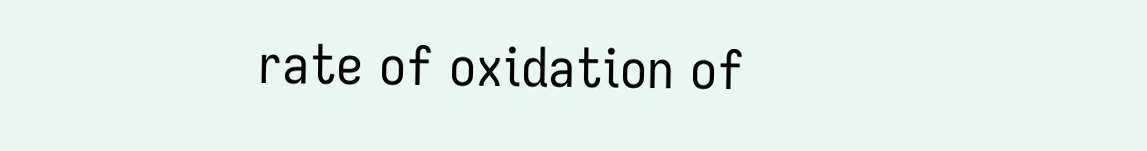rate of oxidation of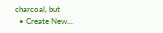charcoal, but
  • Create New...